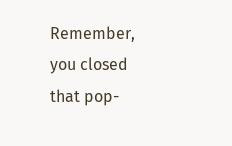Remember, you closed that pop-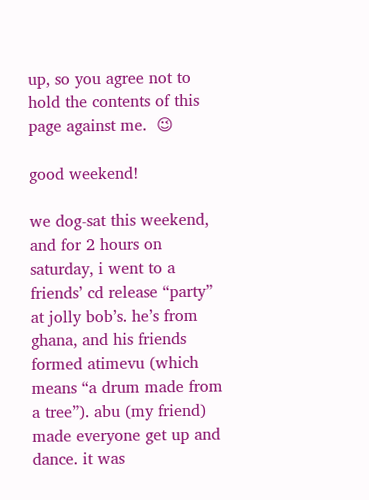up, so you agree not to hold the contents of this page against me.  😉

good weekend!

we dog-sat this weekend, and for 2 hours on saturday, i went to a friends’ cd release “party” at jolly bob’s. he’s from ghana, and his friends formed atimevu (which means “a drum made from a tree”). abu (my friend) made everyone get up and dance. it was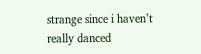strange since i haven’t really danced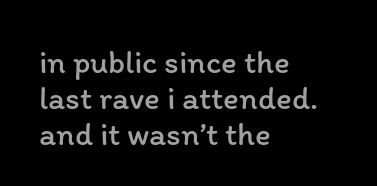in public since the last rave i attended. and it wasn’t the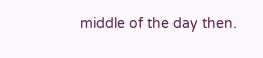middle of the day then.